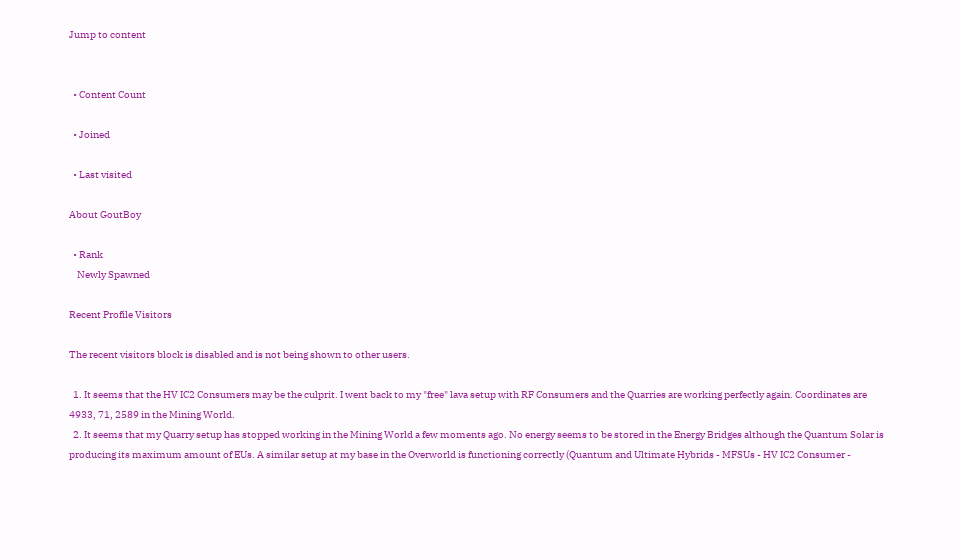Jump to content


  • Content Count

  • Joined

  • Last visited

About GoutBoy

  • Rank
    Newly Spawned

Recent Profile Visitors

The recent visitors block is disabled and is not being shown to other users.

  1. It seems that the HV IC2 Consumers may be the culprit. I went back to my "free" lava setup with RF Consumers and the Quarries are working perfectly again. Coordinates are 4933, 71, 2589 in the Mining World.
  2. It seems that my Quarry setup has stopped working in the Mining World a few moments ago. No energy seems to be stored in the Energy Bridges although the Quantum Solar is producing its maximum amount of EUs. A similar setup at my base in the Overworld is functioning correctly (Quantum and Ultimate Hybrids - MFSUs - HV IC2 Consumer -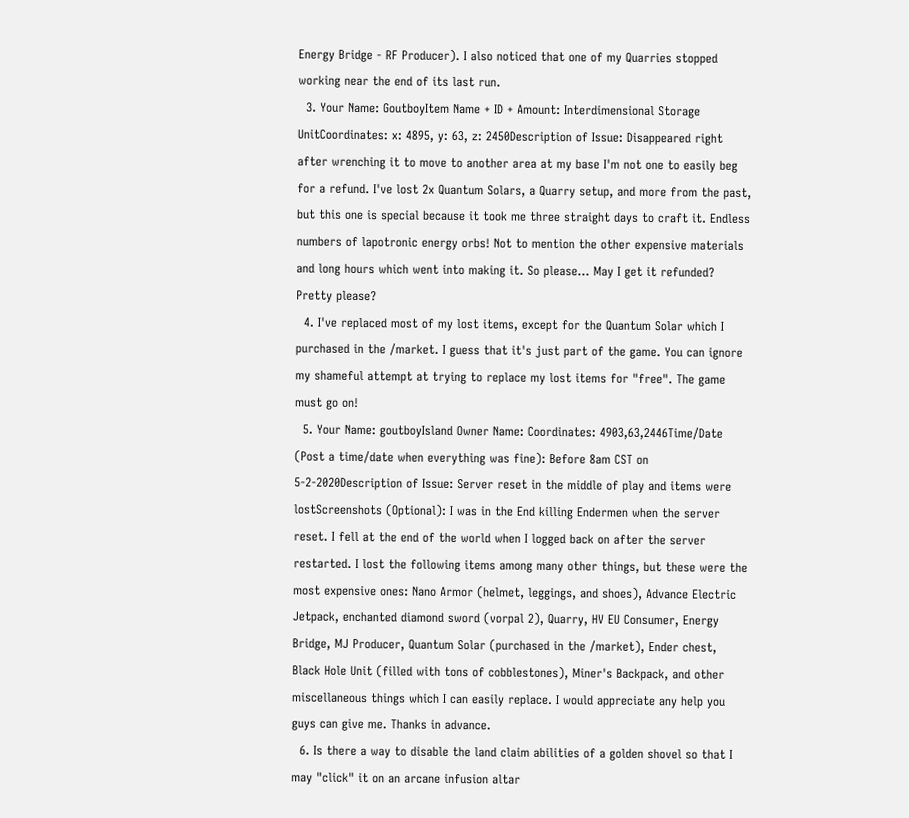Energy Bridge - RF Producer). I also noticed that one of my Quarries stopped working near the end of its last run.
  3. Your Name: GoutboyItem Name + ID + Amount: Interdimensional Storage UnitCoordinates: x: 4895, y: 63, z: 2450Description of Issue: Disappeared right after wrenching it to move to another area at my base I'm not one to easily beg for a refund. I've lost 2x Quantum Solars, a Quarry setup, and more from the past, but this one is special because it took me three straight days to craft it. Endless numbers of lapotronic energy orbs! Not to mention the other expensive materials and long hours which went into making it. So please... May I get it refunded? Pretty please?
  4. I've replaced most of my lost items, except for the Quantum Solar which I purchased in the /market. I guess that it's just part of the game. You can ignore my shameful attempt at trying to replace my lost items for "free". The game must go on!
  5. Your Name: goutboyIsland Owner Name: Coordinates: 4903,63,2446Time/Date (Post a time/date when everything was fine): Before 8am CST on 5-2-2020Description of Issue: Server reset in the middle of play and items were lostScreenshots (Optional): I was in the End killing Endermen when the server reset. I fell at the end of the world when I logged back on after the server restarted. I lost the following items among many other things, but these were the most expensive ones: Nano Armor (helmet, leggings, and shoes), Advance Electric Jetpack, enchanted diamond sword (vorpal 2), Quarry, HV EU Consumer, Energy Bridge, MJ Producer, Quantum Solar (purchased in the /market), Ender chest, Black Hole Unit (filled with tons of cobblestones), Miner's Backpack, and other miscellaneous things which I can easily replace. I would appreciate any help you guys can give me. Thanks in advance.
  6. Is there a way to disable the land claim abilities of a golden shovel so that I may "click" it on an arcane infusion altar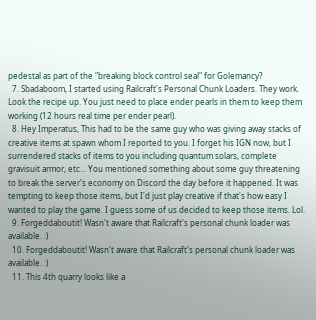pedestal as part of the "breaking block control seal" for Golemancy?
  7. Sbadaboom, I started using Railcraft's Personal Chunk Loaders. They work. Look the recipe up. You just need to place ender pearls in them to keep them working (12 hours real time per ender pearl).
  8. Hey Imperatus, This had to be the same guy who was giving away stacks of creative items at spawn whom I reported to you. I forget his IGN now, but I surrendered stacks of items to you including quantum solars, complete gravisuit armor, etc... You mentioned something about some guy threatening to break the server's economy on Discord the day before it happened. It was tempting to keep those items, but I'd just play creative if that's how easy I wanted to play the game. I guess some of us decided to keep those items. Lol.
  9. Forgeddaboutit! Wasn't aware that Railcraft's personal chunk loader was available. :)
  10. Forgeddaboutit! Wasn't aware that Railcraft's personal chunk loader was available. :)
  11. This 4th quarry looks like a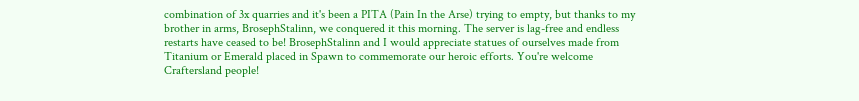combination of 3x quarries and it's been a PITA (Pain In the Arse) trying to empty, but thanks to my brother in arms, BrosephStalinn, we conquered it this morning. The server is lag-free and endless restarts have ceased to be! BrosephStalinn and I would appreciate statues of ourselves made from Titanium or Emerald placed in Spawn to commemorate our heroic efforts. You're welcome Craftersland people!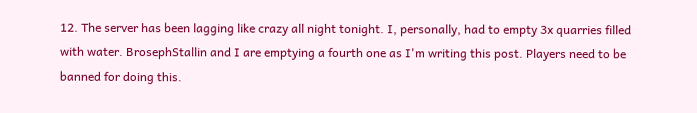12. The server has been lagging like crazy all night tonight. I, personally, had to empty 3x quarries filled with water. BrosephStallin and I are emptying a fourth one as I'm writing this post. Players need to be banned for doing this.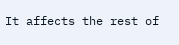It affects the rest of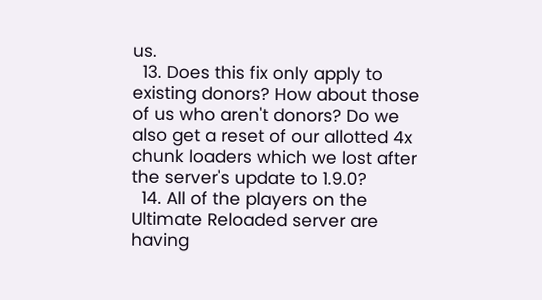us.
  13. Does this fix only apply to existing donors? How about those of us who aren't donors? Do we also get a reset of our allotted 4x chunk loaders which we lost after the server's update to 1.9.0?
  14. All of the players on the Ultimate Reloaded server are having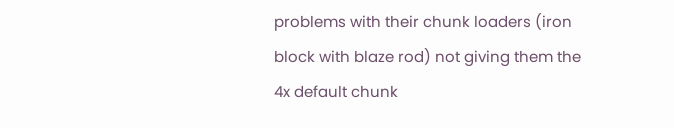problems with their chunk loaders (iron block with blaze rod) not giving them the 4x default chunk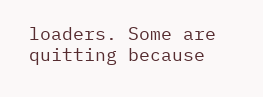loaders. Some are quitting because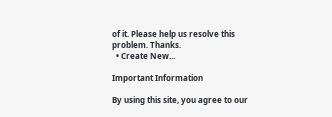of it. Please help us resolve this problem. Thanks.
  • Create New...

Important Information

By using this site, you agree to our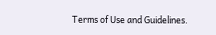Terms of Use and Guidelines.